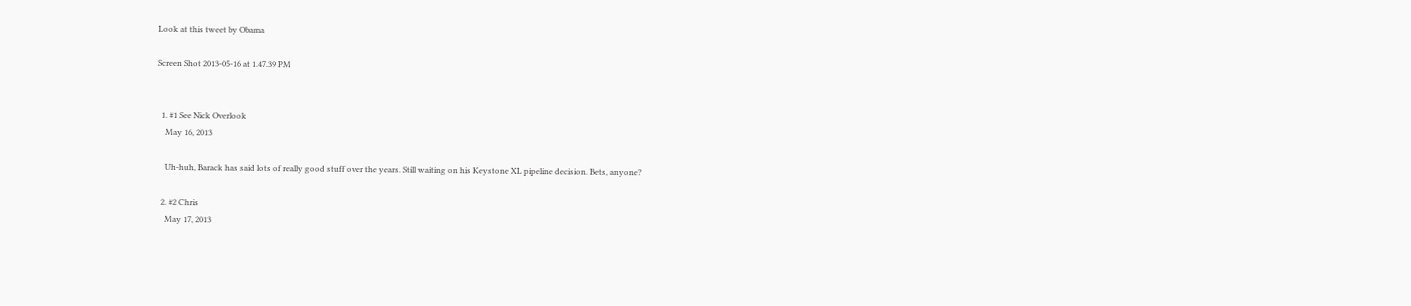Look at this tweet by Obama

Screen Shot 2013-05-16 at 1.47.39 PM


  1. #1 See Nick Overlook
    May 16, 2013

    Uh-huh, Barack has said lots of really good stuff over the years. Still waiting on his Keystone XL pipeline decision. Bets, anyone?

  2. #2 Chris
    May 17, 2013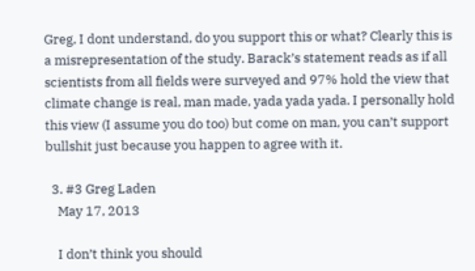Greg, I dont understand, do you support this or what? Clearly this is a misrepresentation of the study. Barack’s statement reads as if all scientists from all fields were surveyed and 97% hold the view that climate change is real, man made, yada yada yada. I personally hold this view (I assume you do too) but come on man, you can’t support bullshit just because you happen to agree with it.

  3. #3 Greg Laden
    May 17, 2013

    I don’t think you should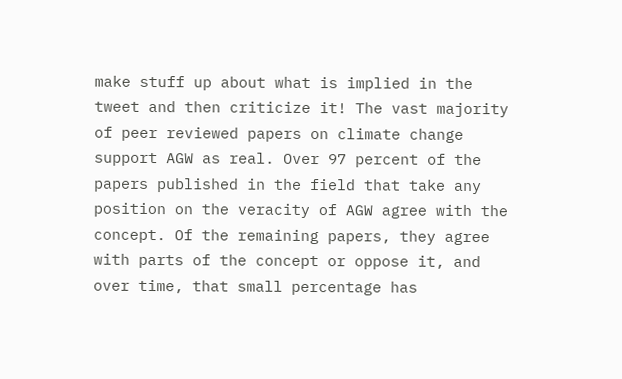make stuff up about what is implied in the tweet and then criticize it! The vast majority of peer reviewed papers on climate change support AGW as real. Over 97 percent of the papers published in the field that take any position on the veracity of AGW agree with the concept. Of the remaining papers, they agree with parts of the concept or oppose it, and over time, that small percentage has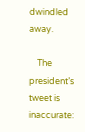dwindled away.

    The president’s tweet is inaccurate: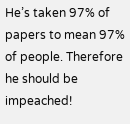He’s taken 97% of papers to mean 97% of people. Therefore he should be impeached!